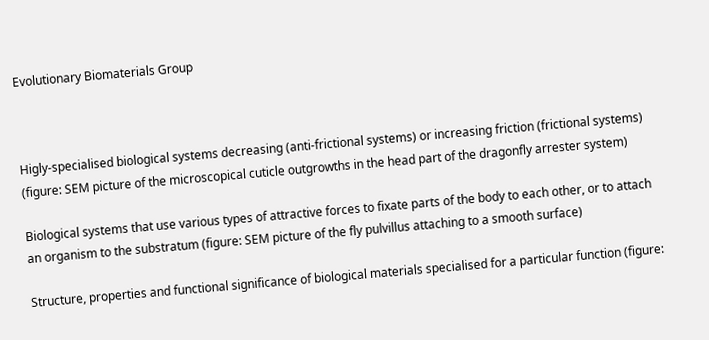Evolutionary Biomaterials Group



Higly-specialised biological systems decreasing (anti-frictional systems) or increasing friction (frictional systems) (figure: SEM picture of the microscopical cuticle outgrowths in the head part of the dragonfly arrester system)

Biological systems that use various types of attractive forces to fixate parts of the body to each other, or to attach an organism to the substratum (figure: SEM picture of the fly pulvillus attaching to a smooth surface)

Structure, properties and functional significance of biological materials specialised for a particular function (figure: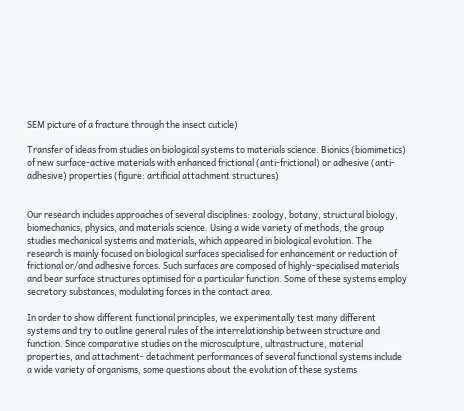SEM picture of a fracture through the insect cuticle)

Transfer of ideas from studies on biological systems to materials science. Bionics (biomimetics) of new surface-active materials with enhanced frictional (anti-frictional) or adhesive (anti-adhesive) properties (figure: artificial attachment structures)


Our research includes approaches of several disciplines: zoology, botany, structural biology, biomechanics, physics, and materials science. Using a wide variety of methods, the group studies mechanical systems and materials, which appeared in biological evolution. The research is mainly focused on biological surfaces specialised for enhancement or reduction of frictional or/and adhesive forces. Such surfaces are composed of highly-specialised materials and bear surface structures optimised for a particular function. Some of these systems employ secretory substances, modulating forces in the contact area.

In order to show different functional principles, we experimentally test many different systems and try to outline general rules of the interrelationship between structure and function. Since comparative studies on the microsculpture, ultrastructure, material properties, and attachment- detachment performances of several functional systems include a wide variety of organisms, some questions about the evolution of these systems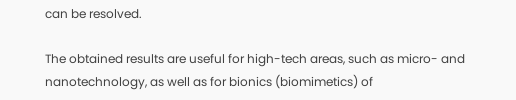can be resolved.

The obtained results are useful for high-tech areas, such as micro- and nanotechnology, as well as for bionics (biomimetics) of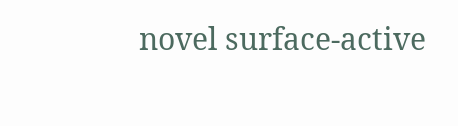novel surface-active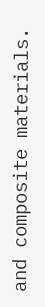and composite materials.